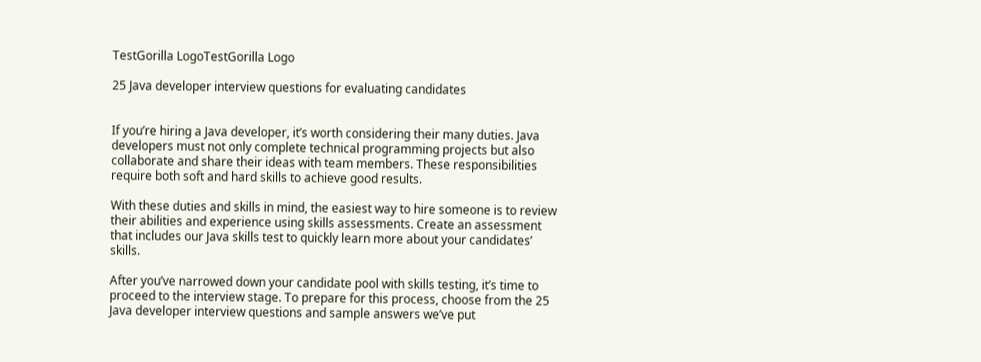TestGorilla LogoTestGorilla Logo

25 Java developer interview questions for evaluating candidates


If you’re hiring a Java developer, it’s worth considering their many duties. Java developers must not only complete technical programming projects but also collaborate and share their ideas with team members. These responsibilities require both soft and hard skills to achieve good results.

With these duties and skills in mind, the easiest way to hire someone is to review their abilities and experience using skills assessments. Create an assessment that includes our Java skills test to quickly learn more about your candidates’ skills.

After you’ve narrowed down your candidate pool with skills testing, it’s time to proceed to the interview stage. To prepare for this process, choose from the 25 Java developer interview questions and sample answers we’ve put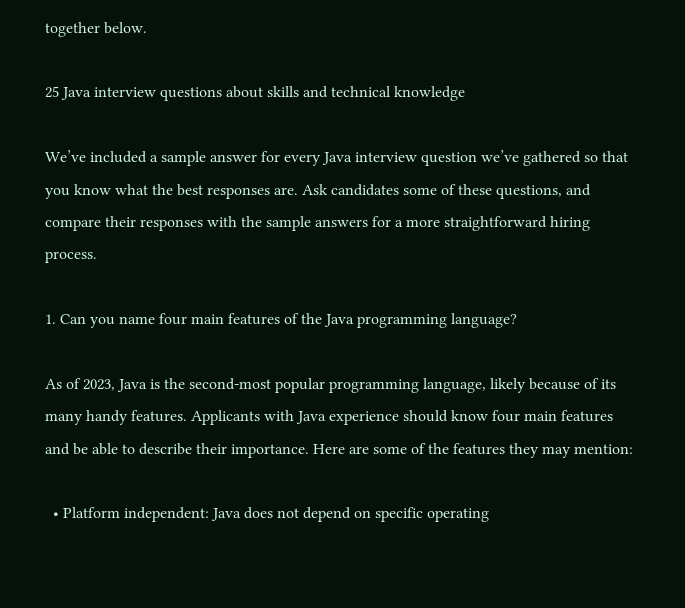together below.

25 Java interview questions about skills and technical knowledge

We’ve included a sample answer for every Java interview question we’ve gathered so that you know what the best responses are. Ask candidates some of these questions, and compare their responses with the sample answers for a more straightforward hiring process.

1. Can you name four main features of the Java programming language?

As of 2023, Java is the second-most popular programming language, likely because of its many handy features. Applicants with Java experience should know four main features and be able to describe their importance. Here are some of the features they may mention:

  • Platform independent: Java does not depend on specific operating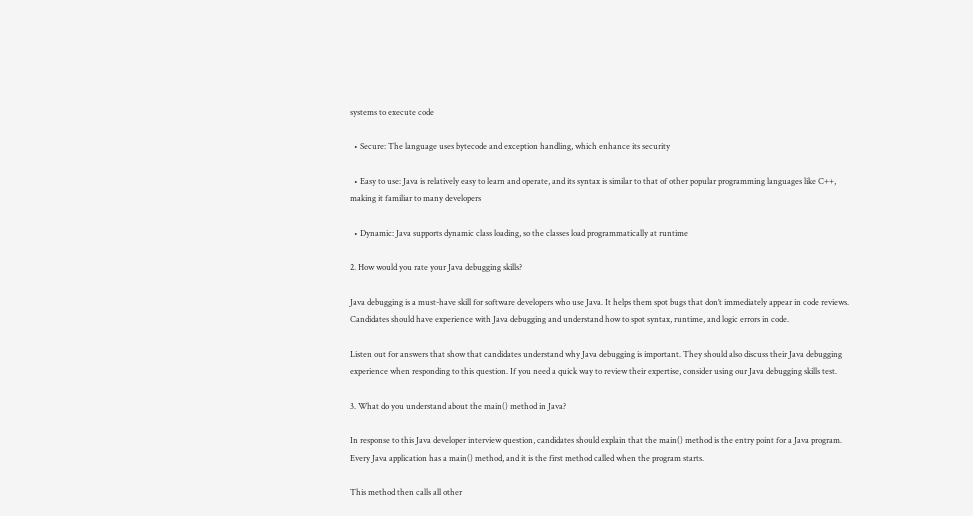systems to execute code

  • Secure: The language uses bytecode and exception handling, which enhance its security

  • Easy to use: Java is relatively easy to learn and operate, and its syntax is similar to that of other popular programming languages like C++, making it familiar to many developers

  • Dynamic: Java supports dynamic class loading, so the classes load programmatically at runtime

2. How would you rate your Java debugging skills?

Java debugging is a must-have skill for software developers who use Java. It helps them spot bugs that don’t immediately appear in code reviews. Candidates should have experience with Java debugging and understand how to spot syntax, runtime, and logic errors in code.

Listen out for answers that show that candidates understand why Java debugging is important. They should also discuss their Java debugging experience when responding to this question. If you need a quick way to review their expertise, consider using our Java debugging skills test.

3. What do you understand about the main() method in Java?

In response to this Java developer interview question, candidates should explain that the main() method is the entry point for a Java program. Every Java application has a main() method, and it is the first method called when the program starts.

This method then calls all other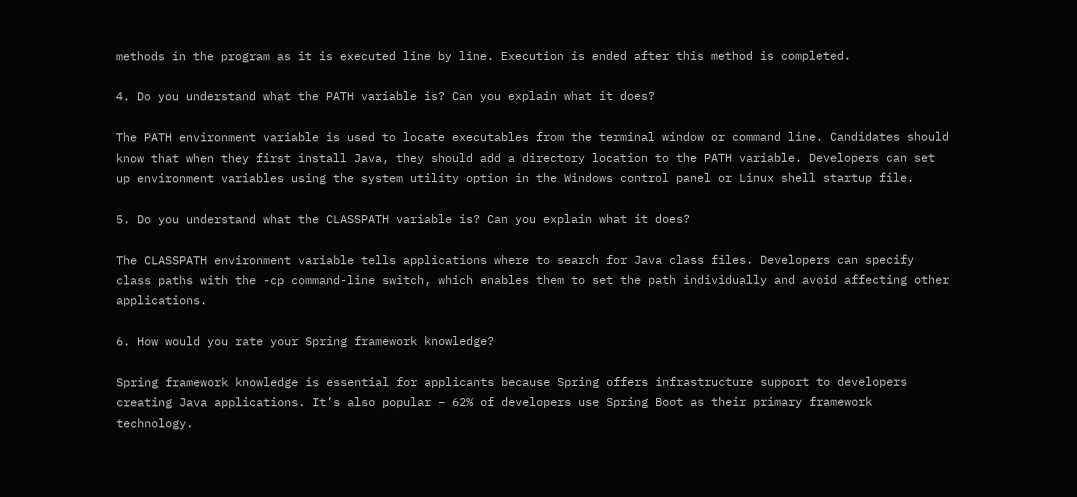methods in the program as it is executed line by line. Execution is ended after this method is completed.

4. Do you understand what the PATH variable is? Can you explain what it does?

The PATH environment variable is used to locate executables from the terminal window or command line. Candidates should know that when they first install Java, they should add a directory location to the PATH variable. Developers can set up environment variables using the system utility option in the Windows control panel or Linux shell startup file.

5. Do you understand what the CLASSPATH variable is? Can you explain what it does?

The CLASSPATH environment variable tells applications where to search for Java class files. Developers can specify class paths with the -cp command-line switch, which enables them to set the path individually and avoid affecting other applications.

6. How would you rate your Spring framework knowledge?

Spring framework knowledge is essential for applicants because Spring offers infrastructure support to developers creating Java applications. It’s also popular – 62% of developers use Spring Boot as their primary framework technology.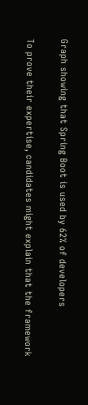Graph showing that Spring Boot is used by 62% of developers

To prove their expertise, candidates might explain that the framework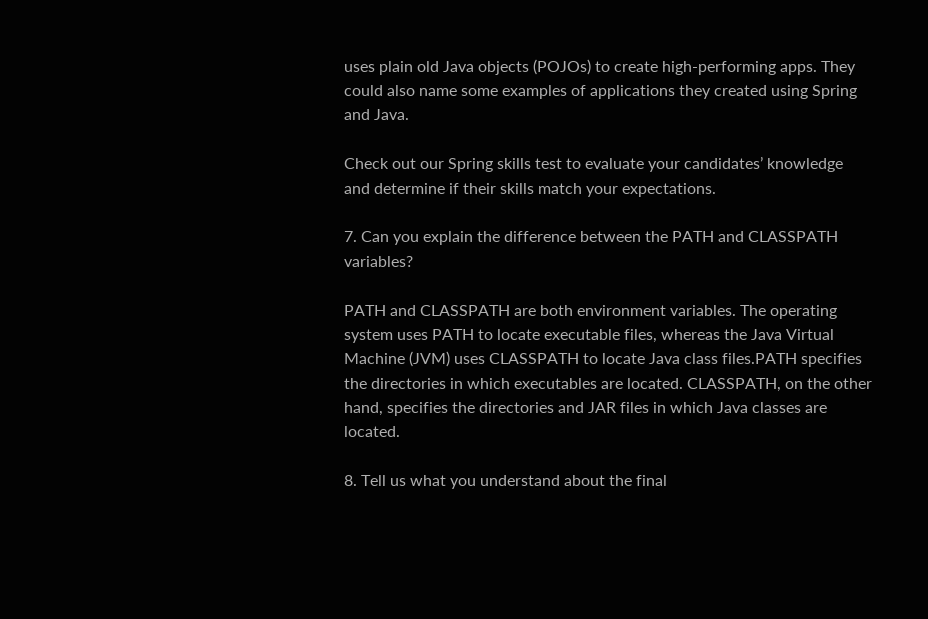uses plain old Java objects (POJOs) to create high-performing apps. They could also name some examples of applications they created using Spring and Java.

Check out our Spring skills test to evaluate your candidates’ knowledge and determine if their skills match your expectations.

7. Can you explain the difference between the PATH and CLASSPATH variables?

PATH and CLASSPATH are both environment variables. The operating system uses PATH to locate executable files, whereas the Java Virtual Machine (JVM) uses CLASSPATH to locate Java class files.PATH specifies the directories in which executables are located. CLASSPATH, on the other hand, specifies the directories and JAR files in which Java classes are located.

8. Tell us what you understand about the final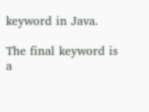keyword in Java.

The final keyword is a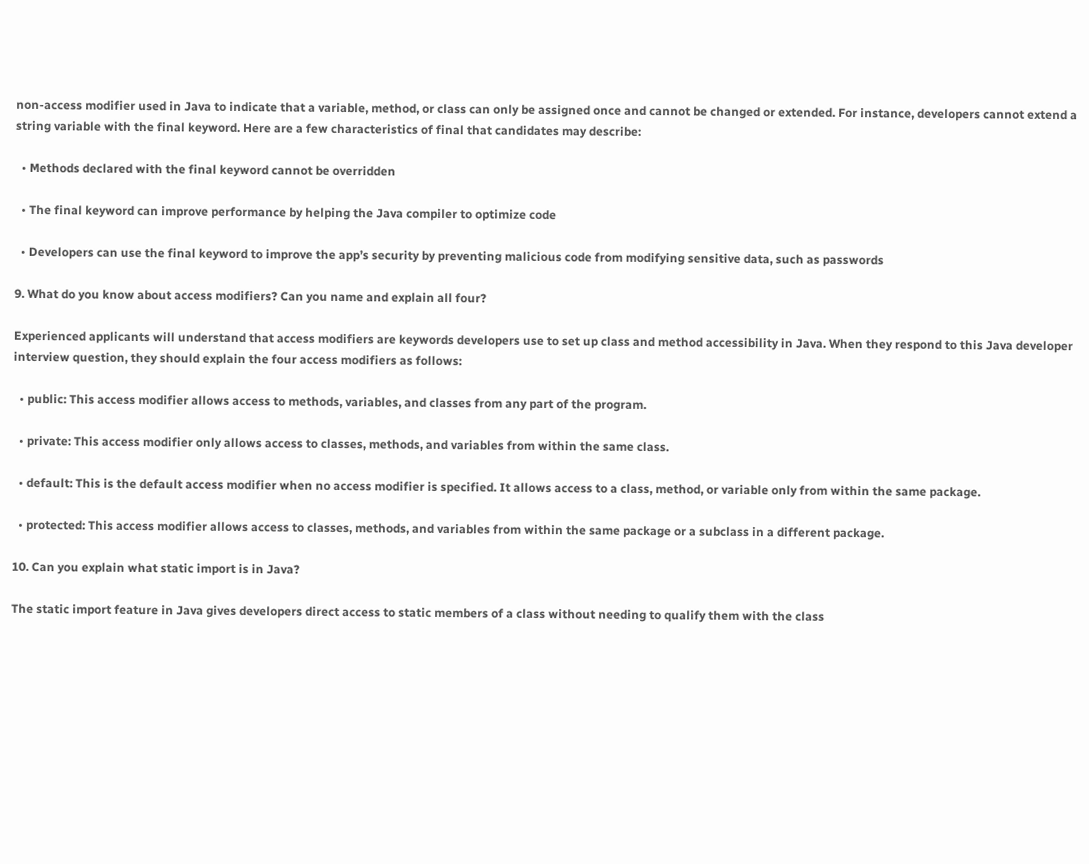non-access modifier used in Java to indicate that a variable, method, or class can only be assigned once and cannot be changed or extended. For instance, developers cannot extend a string variable with the final keyword. Here are a few characteristics of final that candidates may describe:

  • Methods declared with the final keyword cannot be overridden

  • The final keyword can improve performance by helping the Java compiler to optimize code

  • Developers can use the final keyword to improve the app’s security by preventing malicious code from modifying sensitive data, such as passwords

9. What do you know about access modifiers? Can you name and explain all four?

Experienced applicants will understand that access modifiers are keywords developers use to set up class and method accessibility in Java. When they respond to this Java developer interview question, they should explain the four access modifiers as follows:

  • public: This access modifier allows access to methods, variables, and classes from any part of the program.

  • private: This access modifier only allows access to classes, methods, and variables from within the same class.

  • default: This is the default access modifier when no access modifier is specified. It allows access to a class, method, or variable only from within the same package.

  • protected: This access modifier allows access to classes, methods, and variables from within the same package or a subclass in a different package.

10. Can you explain what static import is in Java?

The static import feature in Java gives developers direct access to static members of a class without needing to qualify them with the class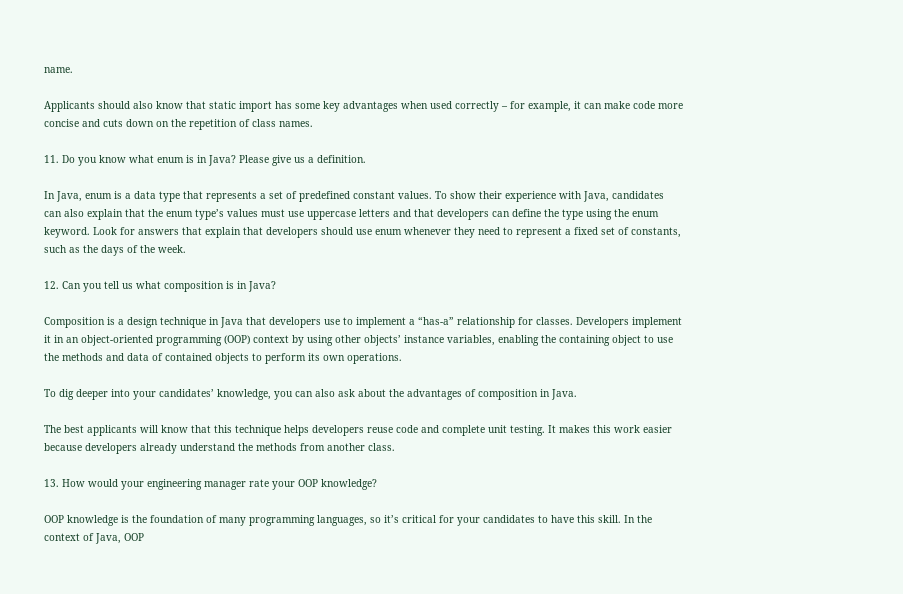name.

Applicants should also know that static import has some key advantages when used correctly – for example, it can make code more concise and cuts down on the repetition of class names.

11. Do you know what enum is in Java? Please give us a definition.

In Java, enum is a data type that represents a set of predefined constant values. To show their experience with Java, candidates can also explain that the enum type’s values must use uppercase letters and that developers can define the type using the enum keyword. Look for answers that explain that developers should use enum whenever they need to represent a fixed set of constants, such as the days of the week.

12. Can you tell us what composition is in Java?

Composition is a design technique in Java that developers use to implement a “has-a” relationship for classes. Developers implement it in an object-oriented programming (OOP) context by using other objects’ instance variables, enabling the containing object to use the methods and data of contained objects to perform its own operations.

To dig deeper into your candidates’ knowledge, you can also ask about the advantages of composition in Java.

The best applicants will know that this technique helps developers reuse code and complete unit testing. It makes this work easier because developers already understand the methods from another class.

13. How would your engineering manager rate your OOP knowledge?

OOP knowledge is the foundation of many programming languages, so it’s critical for your candidates to have this skill. In the context of Java, OOP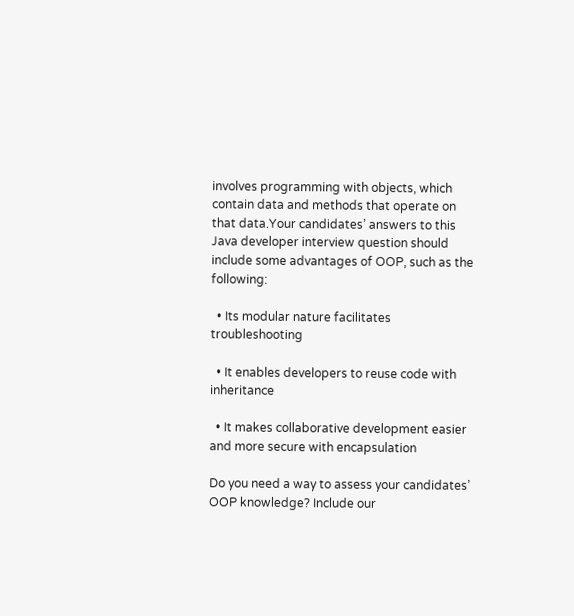involves programming with objects, which contain data and methods that operate on that data.Your candidates’ answers to this Java developer interview question should include some advantages of OOP, such as the following:

  • Its modular nature facilitates troubleshooting

  • It enables developers to reuse code with inheritance

  • It makes collaborative development easier and more secure with encapsulation

Do you need a way to assess your candidates’ OOP knowledge? Include our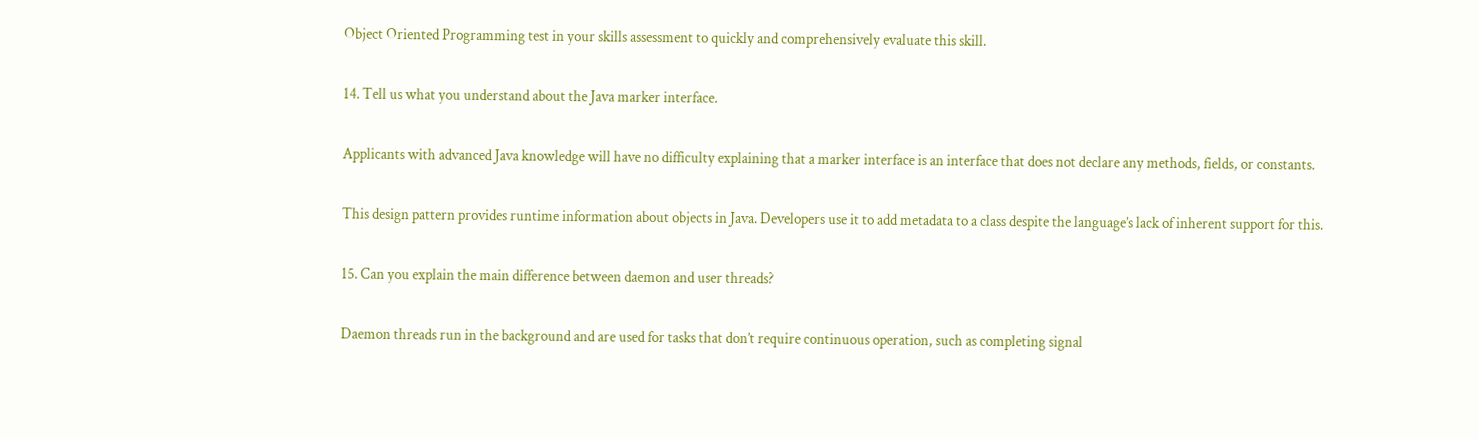Object Oriented Programming test in your skills assessment to quickly and comprehensively evaluate this skill.

14. Tell us what you understand about the Java marker interface.

Applicants with advanced Java knowledge will have no difficulty explaining that a marker interface is an interface that does not declare any methods, fields, or constants.

This design pattern provides runtime information about objects in Java. Developers use it to add metadata to a class despite the language’s lack of inherent support for this.

15. Can you explain the main difference between daemon and user threads?

Daemon threads run in the background and are used for tasks that don’t require continuous operation, such as completing signal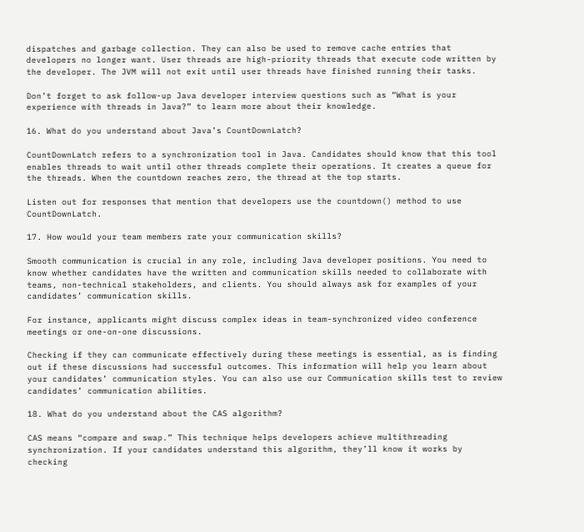dispatches and garbage collection. They can also be used to remove cache entries that developers no longer want. User threads are high-priority threads that execute code written by the developer. The JVM will not exit until user threads have finished running their tasks.

Don’t forget to ask follow-up Java developer interview questions such as “What is your experience with threads in Java?” to learn more about their knowledge.

16. What do you understand about Java’s CountDownLatch?

CountDownLatch refers to a synchronization tool in Java. Candidates should know that this tool enables threads to wait until other threads complete their operations. It creates a queue for the threads. When the countdown reaches zero, the thread at the top starts.

Listen out for responses that mention that developers use the countdown() method to use CountDownLatch.

17. How would your team members rate your communication skills?

Smooth communication is crucial in any role, including Java developer positions. You need to know whether candidates have the written and communication skills needed to collaborate with teams, non-technical stakeholders, and clients. You should always ask for examples of your candidates’ communication skills.

For instance, applicants might discuss complex ideas in team-synchronized video conference meetings or one-on-one discussions.

Checking if they can communicate effectively during these meetings is essential, as is finding out if these discussions had successful outcomes. This information will help you learn about your candidates’ communication styles. You can also use our Communication skills test to review candidates’ communication abilities.

18. What do you understand about the CAS algorithm?

CAS means “compare and swap.” This technique helps developers achieve multithreading synchronization. If your candidates understand this algorithm, they’ll know it works by checking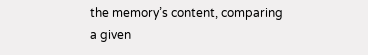the memory’s content, comparing a given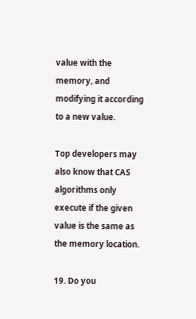value with the memory, and modifying it according to a new value.

Top developers may also know that CAS algorithms only execute if the given value is the same as the memory location.

19. Do you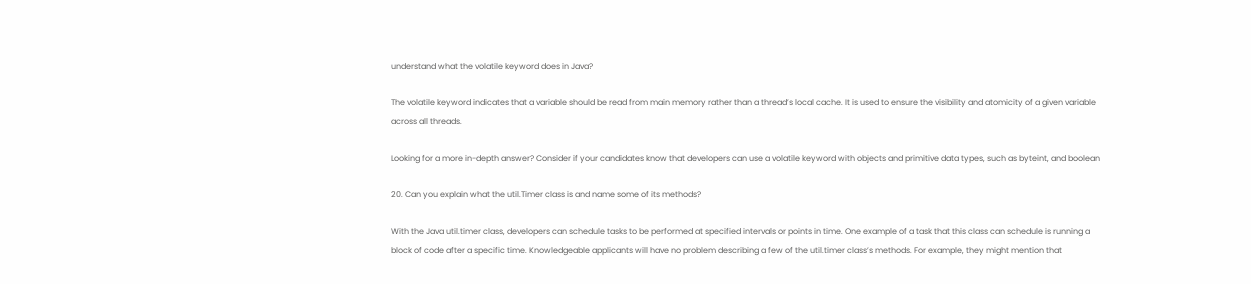understand what the volatile keyword does in Java?

The volatile keyword indicates that a variable should be read from main memory rather than a thread’s local cache. It is used to ensure the visibility and atomicity of a given variable across all threads.

Looking for a more in-depth answer? Consider if your candidates know that developers can use a volatile keyword with objects and primitive data types, such as byteint, and boolean

20. Can you explain what the util.Timer class is and name some of its methods?

With the Java util.timer class, developers can schedule tasks to be performed at specified intervals or points in time. One example of a task that this class can schedule is running a block of code after a specific time. Knowledgeable applicants will have no problem describing a few of the util.timer class’s methods. For example, they might mention that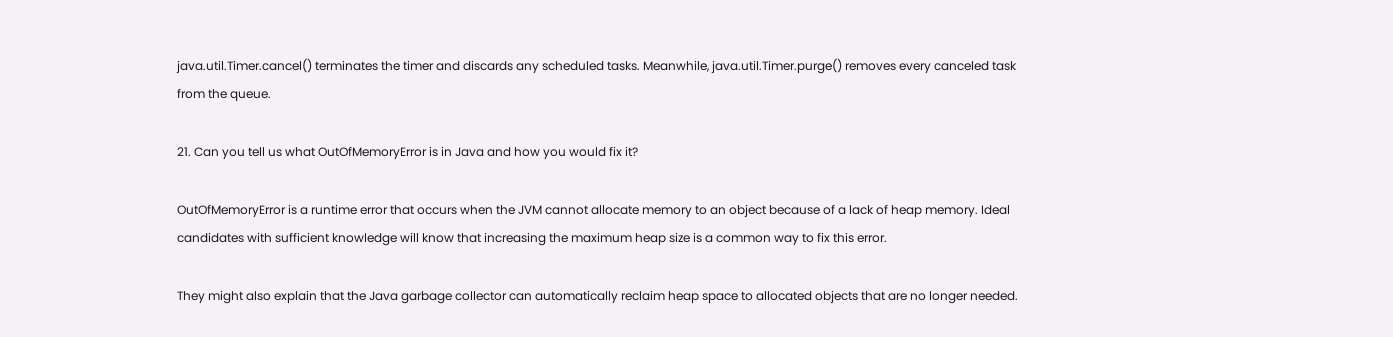java.util.Timer.cancel() terminates the timer and discards any scheduled tasks. Meanwhile, java.util.Timer.purge() removes every canceled task from the queue.

21. Can you tell us what OutOfMemoryError is in Java and how you would fix it?

OutOfMemoryError is a runtime error that occurs when the JVM cannot allocate memory to an object because of a lack of heap memory. Ideal candidates with sufficient knowledge will know that increasing the maximum heap size is a common way to fix this error.

They might also explain that the Java garbage collector can automatically reclaim heap space to allocated objects that are no longer needed.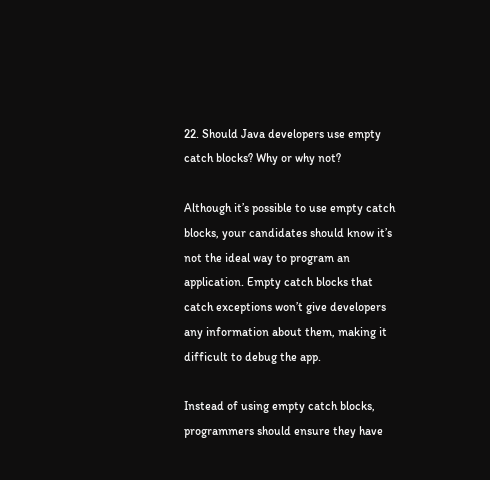22. Should Java developers use empty catch blocks? Why or why not?

Although it’s possible to use empty catch blocks, your candidates should know it’s not the ideal way to program an application. Empty catch blocks that catch exceptions won’t give developers any information about them, making it difficult to debug the app.

Instead of using empty catch blocks, programmers should ensure they have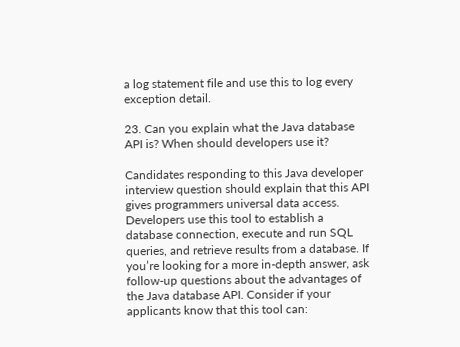a log statement file and use this to log every exception detail.

23. Can you explain what the Java database API is? When should developers use it?

Candidates responding to this Java developer interview question should explain that this API gives programmers universal data access. Developers use this tool to establish a database connection, execute and run SQL queries, and retrieve results from a database. If you’re looking for a more in-depth answer, ask follow-up questions about the advantages of the Java database API. Consider if your applicants know that this tool can: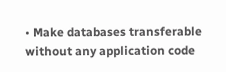• Make databases transferable without any application code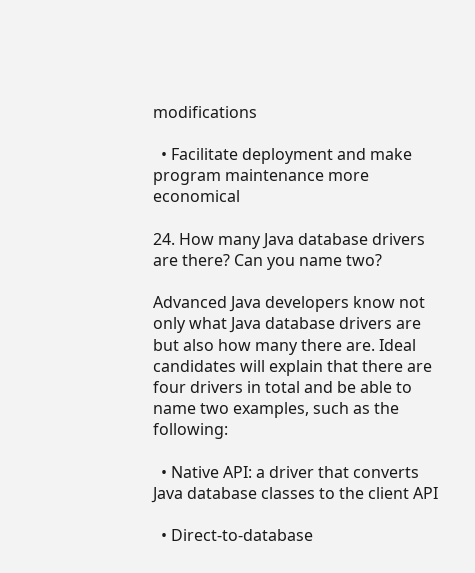modifications

  • Facilitate deployment and make program maintenance more economical

24. How many Java database drivers are there? Can you name two?

Advanced Java developers know not only what Java database drivers are but also how many there are. Ideal candidates will explain that there are four drivers in total and be able to name two examples, such as the following:

  • Native API: a driver that converts Java database classes to the client API

  • Direct-to-database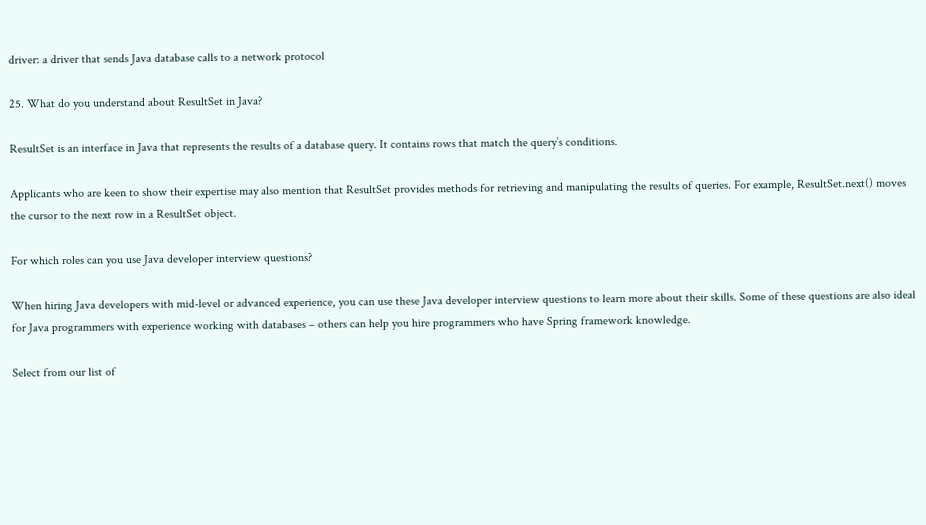driver: a driver that sends Java database calls to a network protocol

25. What do you understand about ResultSet in Java?

ResultSet is an interface in Java that represents the results of a database query. It contains rows that match the query’s conditions.

Applicants who are keen to show their expertise may also mention that ResultSet provides methods for retrieving and manipulating the results of queries. For example, ResultSet.next() moves the cursor to the next row in a ResultSet object.

For which roles can you use Java developer interview questions?

When hiring Java developers with mid-level or advanced experience, you can use these Java developer interview questions to learn more about their skills. Some of these questions are also ideal for Java programmers with experience working with databases – others can help you hire programmers who have Spring framework knowledge.

Select from our list of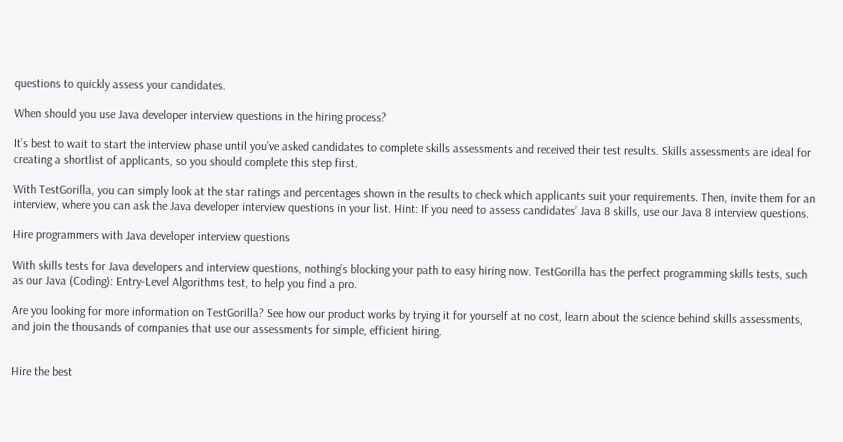questions to quickly assess your candidates.

When should you use Java developer interview questions in the hiring process?

It’s best to wait to start the interview phase until you’ve asked candidates to complete skills assessments and received their test results. Skills assessments are ideal for creating a shortlist of applicants, so you should complete this step first.

With TestGorilla, you can simply look at the star ratings and percentages shown in the results to check which applicants suit your requirements. Then, invite them for an interview, where you can ask the Java developer interview questions in your list. Hint: If you need to assess candidates’ Java 8 skills, use our Java 8 interview questions.

Hire programmers with Java developer interview questions

With skills tests for Java developers and interview questions, nothing’s blocking your path to easy hiring now. TestGorilla has the perfect programming skills tests, such as our Java (Coding): Entry-Level Algorithms test, to help you find a pro.

Are you looking for more information on TestGorilla? See how our product works by trying it for yourself at no cost, learn about the science behind skills assessments, and join the thousands of companies that use our assessments for simple, efficient hiring.


Hire the best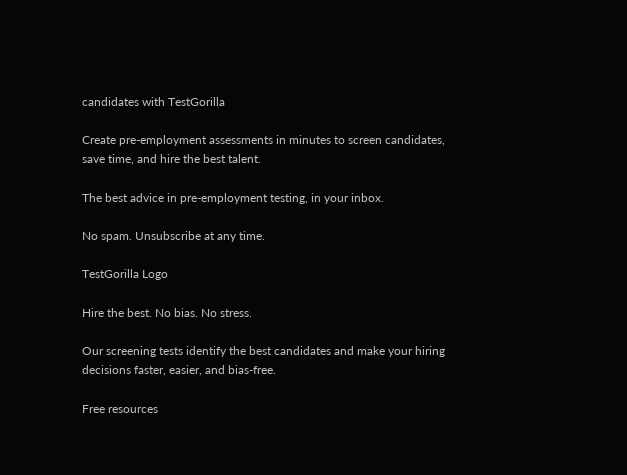candidates with TestGorilla

Create pre-employment assessments in minutes to screen candidates, save time, and hire the best talent.

The best advice in pre-employment testing, in your inbox.

No spam. Unsubscribe at any time.

TestGorilla Logo

Hire the best. No bias. No stress.

Our screening tests identify the best candidates and make your hiring decisions faster, easier, and bias-free.

Free resources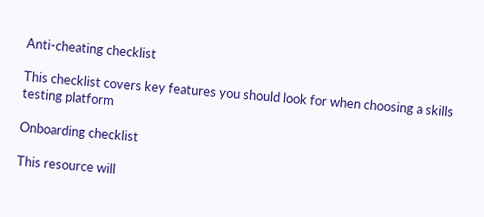Anti-cheating checklist

This checklist covers key features you should look for when choosing a skills testing platform

Onboarding checklist

This resource will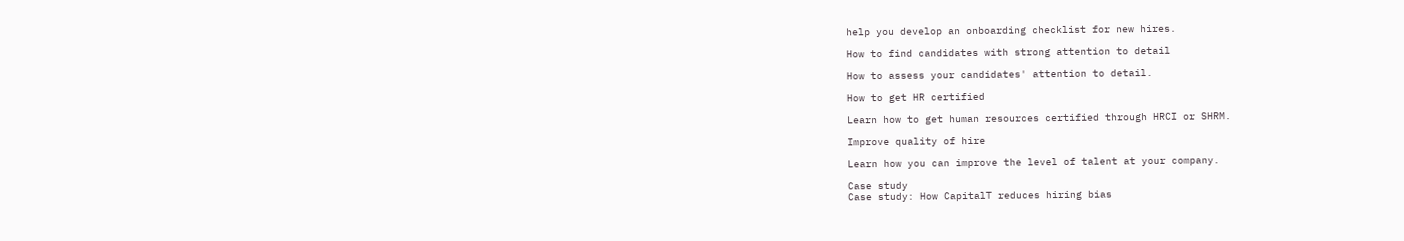help you develop an onboarding checklist for new hires.

How to find candidates with strong attention to detail

How to assess your candidates' attention to detail.

How to get HR certified

Learn how to get human resources certified through HRCI or SHRM.

Improve quality of hire

Learn how you can improve the level of talent at your company.

Case study
Case study: How CapitalT reduces hiring bias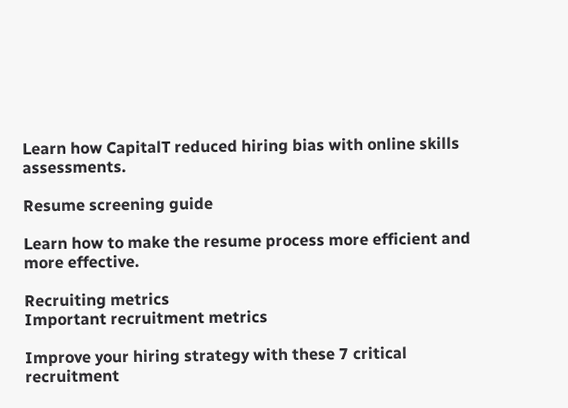Learn how CapitalT reduced hiring bias with online skills assessments.

Resume screening guide

Learn how to make the resume process more efficient and more effective.

Recruiting metrics
Important recruitment metrics

Improve your hiring strategy with these 7 critical recruitment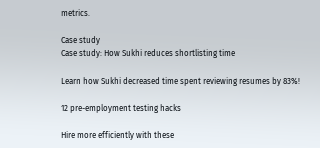metrics.

Case study
Case study: How Sukhi reduces shortlisting time

Learn how Sukhi decreased time spent reviewing resumes by 83%!

12 pre-employment testing hacks

Hire more efficiently with these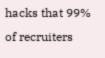hacks that 99% of recruiters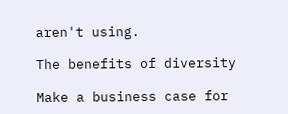aren't using.

The benefits of diversity

Make a business case for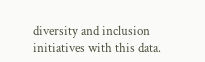diversity and inclusion initiatives with this data.